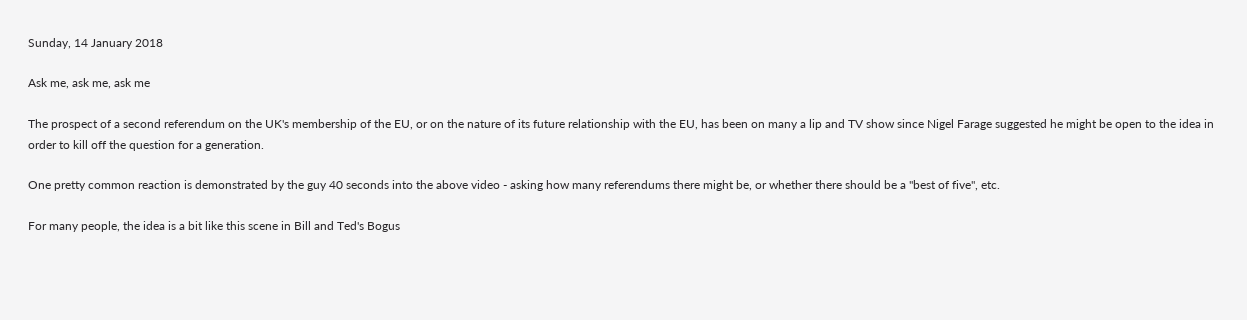Sunday, 14 January 2018

Ask me, ask me, ask me

The prospect of a second referendum on the UK's membership of the EU, or on the nature of its future relationship with the EU, has been on many a lip and TV show since Nigel Farage suggested he might be open to the idea in order to kill off the question for a generation.

One pretty common reaction is demonstrated by the guy 40 seconds into the above video - asking how many referendums there might be, or whether there should be a "best of five", etc.

For many people, the idea is a bit like this scene in Bill and Ted's Bogus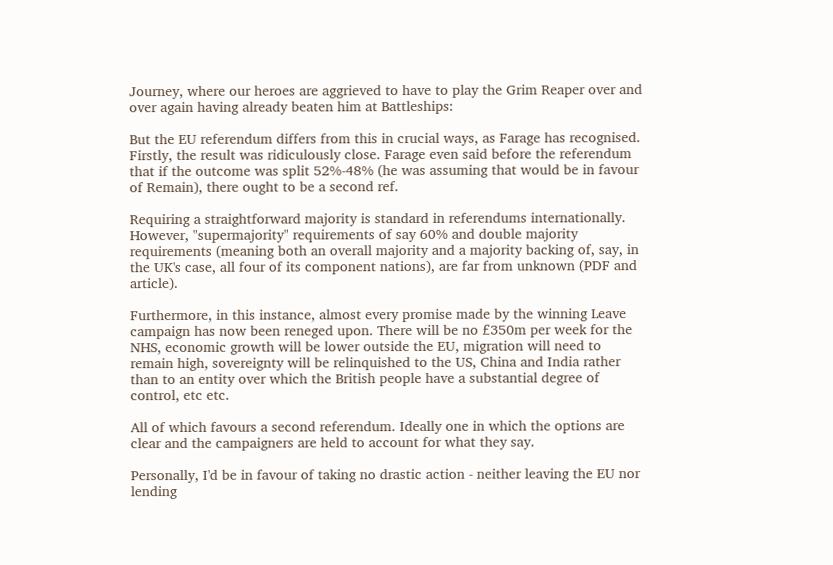Journey, where our heroes are aggrieved to have to play the Grim Reaper over and over again having already beaten him at Battleships:

But the EU referendum differs from this in crucial ways, as Farage has recognised. Firstly, the result was ridiculously close. Farage even said before the referendum that if the outcome was split 52%-48% (he was assuming that would be in favour of Remain), there ought to be a second ref.

Requiring a straightforward majority is standard in referendums internationally. However, "supermajority" requirements of say 60% and double majority requirements (meaning both an overall majority and a majority backing of, say, in the UK's case, all four of its component nations), are far from unknown (PDF and article).

Furthermore, in this instance, almost every promise made by the winning Leave campaign has now been reneged upon. There will be no £350m per week for the NHS, economic growth will be lower outside the EU, migration will need to remain high, sovereignty will be relinquished to the US, China and India rather than to an entity over which the British people have a substantial degree of control, etc etc.

All of which favours a second referendum. Ideally one in which the options are clear and the campaigners are held to account for what they say.

Personally, I'd be in favour of taking no drastic action - neither leaving the EU nor lending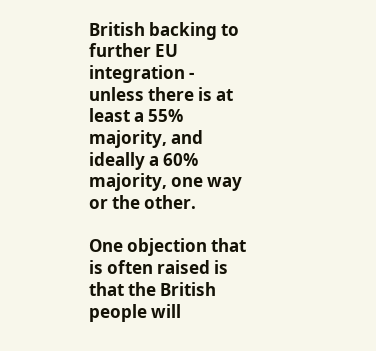British backing to further EU integration - unless there is at least a 55% majority, and ideally a 60% majority, one way or the other.

One objection that is often raised is that the British people will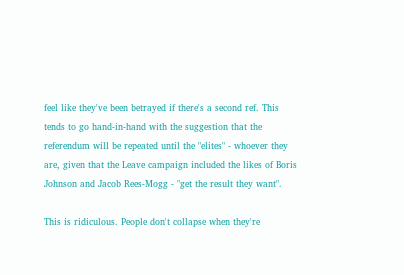feel like they've been betrayed if there's a second ref. This tends to go hand-in-hand with the suggestion that the referendum will be repeated until the "elites" - whoever they are, given that the Leave campaign included the likes of Boris Johnson and Jacob Rees-Mogg - "get the result they want".

This is ridiculous. People don't collapse when they're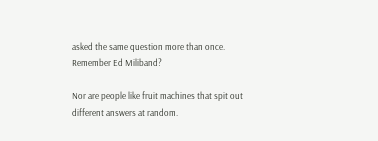asked the same question more than once. Remember Ed Miliband?

Nor are people like fruit machines that spit out different answers at random.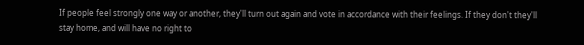If people feel strongly one way or another, they'll turn out again and vote in accordance with their feelings. If they don't they'll stay home, and will have no right to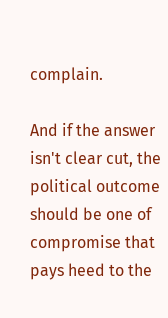complain.

And if the answer isn't clear cut, the political outcome should be one of compromise that pays heed to the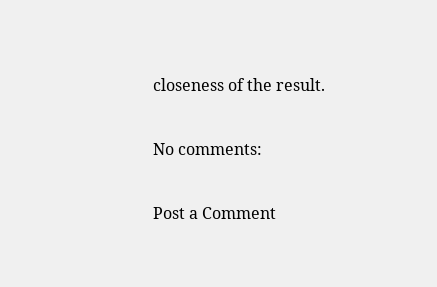closeness of the result.

No comments:

Post a Comment